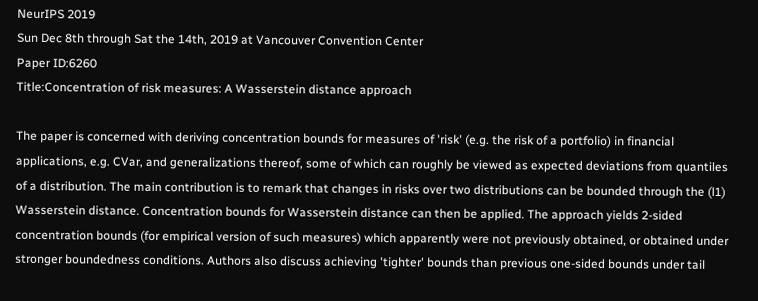NeurIPS 2019
Sun Dec 8th through Sat the 14th, 2019 at Vancouver Convention Center
Paper ID:6260
Title:Concentration of risk measures: A Wasserstein distance approach

The paper is concerned with deriving concentration bounds for measures of 'risk' (e.g. the risk of a portfolio) in financial applications, e.g. CVar, and generalizations thereof, some of which can roughly be viewed as expected deviations from quantiles of a distribution. The main contribution is to remark that changes in risks over two distributions can be bounded through the (l1) Wasserstein distance. Concentration bounds for Wasserstein distance can then be applied. The approach yields 2-sided concentration bounds (for empirical version of such measures) which apparently were not previously obtained, or obtained under stronger boundedness conditions. Authors also discuss achieving 'tighter' bounds than previous one-sided bounds under tail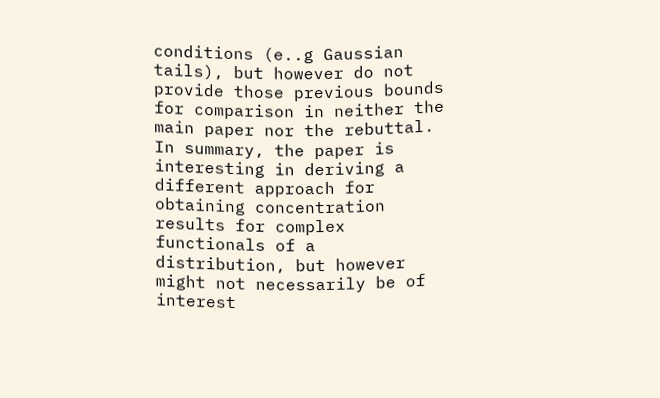conditions (e..g Gaussian tails), but however do not provide those previous bounds for comparison in neither the main paper nor the rebuttal. In summary, the paper is interesting in deriving a different approach for obtaining concentration results for complex functionals of a distribution, but however might not necessarily be of interest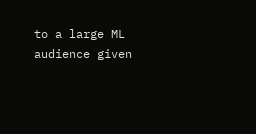to a large ML audience given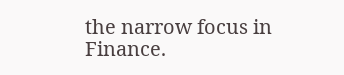the narrow focus in Finance.